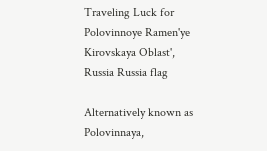Traveling Luck for Polovinnoye Ramen'ye Kirovskaya Oblast', Russia Russia flag

Alternatively known as Polovinnaya,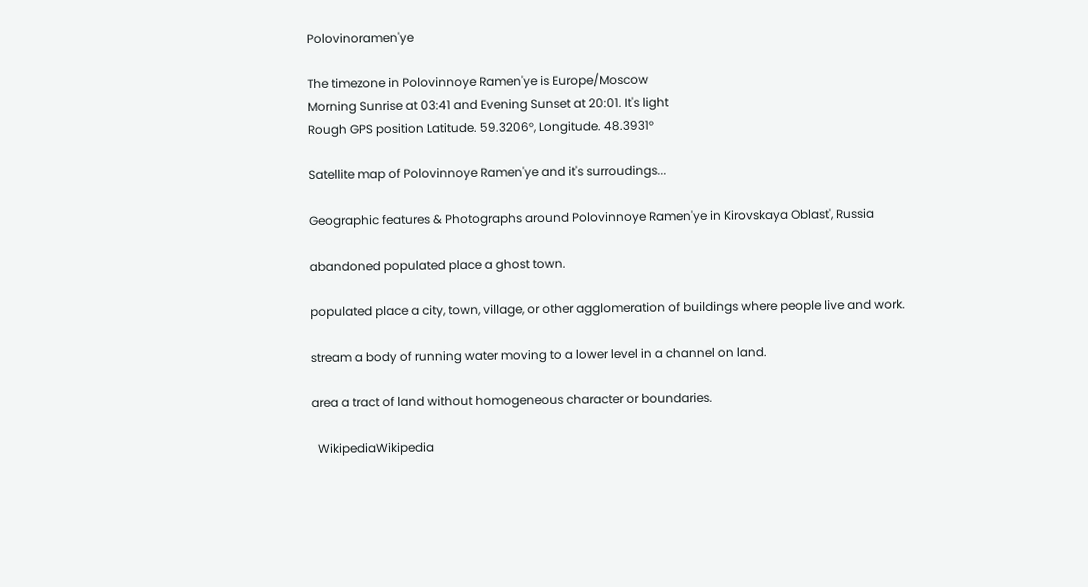Polovinoramen'ye

The timezone in Polovinnoye Ramen'ye is Europe/Moscow
Morning Sunrise at 03:41 and Evening Sunset at 20:01. It's light
Rough GPS position Latitude. 59.3206°, Longitude. 48.3931°

Satellite map of Polovinnoye Ramen'ye and it's surroudings...

Geographic features & Photographs around Polovinnoye Ramen'ye in Kirovskaya Oblast', Russia

abandoned populated place a ghost town.

populated place a city, town, village, or other agglomeration of buildings where people live and work.

stream a body of running water moving to a lower level in a channel on land.

area a tract of land without homogeneous character or boundaries.

  WikipediaWikipedia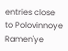entries close to Polovinnoye Ramen'ye